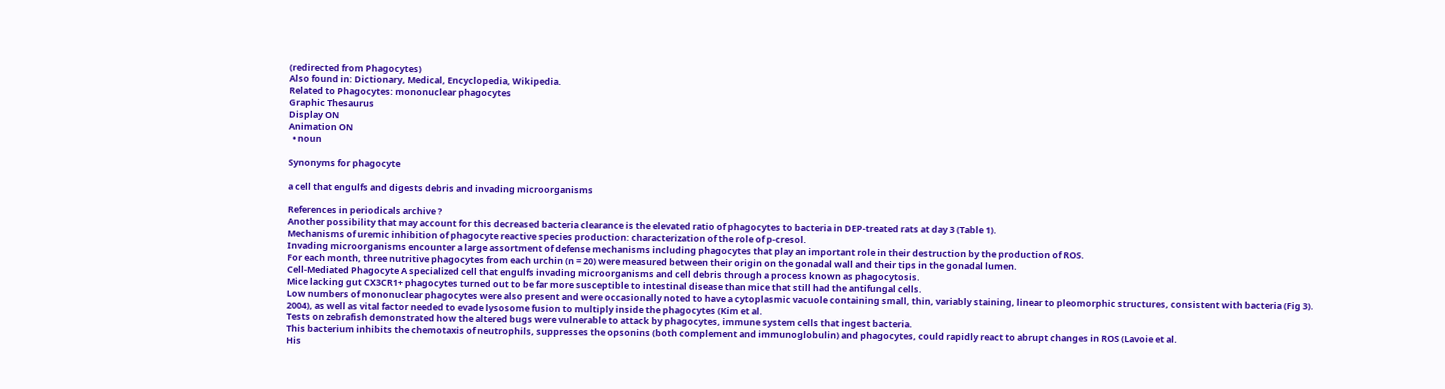(redirected from Phagocytes)
Also found in: Dictionary, Medical, Encyclopedia, Wikipedia.
Related to Phagocytes: mononuclear phagocytes
Graphic Thesaurus
Display ON
Animation ON
  • noun

Synonyms for phagocyte

a cell that engulfs and digests debris and invading microorganisms

References in periodicals archive ?
Another possibility that may account for this decreased bacteria clearance is the elevated ratio of phagocytes to bacteria in DEP-treated rats at day 3 (Table 1).
Mechanisms of uremic inhibition of phagocyte reactive species production: characterization of the role of p-cresol.
Invading microorganisms encounter a large assortment of defense mechanisms including phagocytes that play an important role in their destruction by the production of ROS.
For each month, three nutritive phagocytes from each urchin (n = 20) were measured between their origin on the gonadal wall and their tips in the gonadal lumen.
Cell-Mediated Phagocyte A specialized cell that engulfs invading microorganisms and cell debris through a process known as phagocytosis.
Mice lacking gut CX3CR1+ phagocytes turned out to be far more susceptible to intestinal disease than mice that still had the antifungal cells.
Low numbers of mononuclear phagocytes were also present and were occasionally noted to have a cytoplasmic vacuole containing small, thin, variably staining, linear to pleomorphic structures, consistent with bacteria (Fig 3).
2004), as well as vital factor needed to evade lysosome fusion to multiply inside the phagocytes (Kim et al.
Tests on zebrafish demonstrated how the altered bugs were vulnerable to attack by phagocytes, immune system cells that ingest bacteria.
This bacterium inhibits the chemotaxis of neutrophils, suppresses the opsonins (both complement and immunoglobulin) and phagocytes, could rapidly react to abrupt changes in ROS (Lavoie et al.
His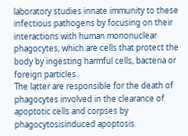laboratory studies innate immunity to these infectious pathogens by focusing on their interactions with human mononuclear phagocytes, which are cells that protect the body by ingesting harmful cells, bacteria or foreign particles.
The latter are responsible for the death of phagocytes involved in the clearance of apoptotic cells and corpses by phagocytosisinduced apoptosis.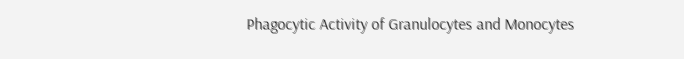Phagocytic Activity of Granulocytes and Monocytes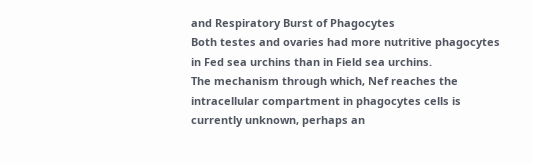and Respiratory Burst of Phagocytes
Both testes and ovaries had more nutritive phagocytes in Fed sea urchins than in Field sea urchins.
The mechanism through which, Nef reaches the intracellular compartment in phagocytes cells is currently unknown, perhaps an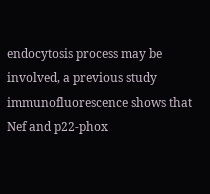endocytosis process may be involved, a previous study immunofluorescence shows that Nef and p22-phox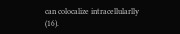can colocalize intracellularlly (16).